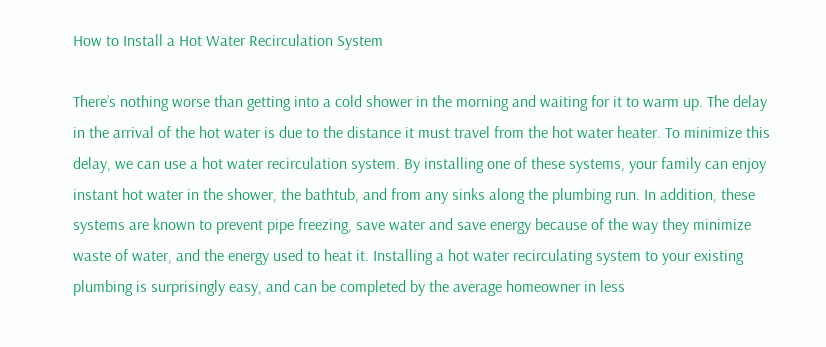How to Install a Hot Water Recirculation System

There’s nothing worse than getting into a cold shower in the morning and waiting for it to warm up. The delay in the arrival of the hot water is due to the distance it must travel from the hot water heater. To minimize this delay, we can use a hot water recirculation system. By installing one of these systems, your family can enjoy instant hot water in the shower, the bathtub, and from any sinks along the plumbing run. In addition, these systems are known to prevent pipe freezing, save water and save energy because of the way they minimize waste of water, and the energy used to heat it. Installing a hot water recirculating system to your existing plumbing is surprisingly easy, and can be completed by the average homeowner in less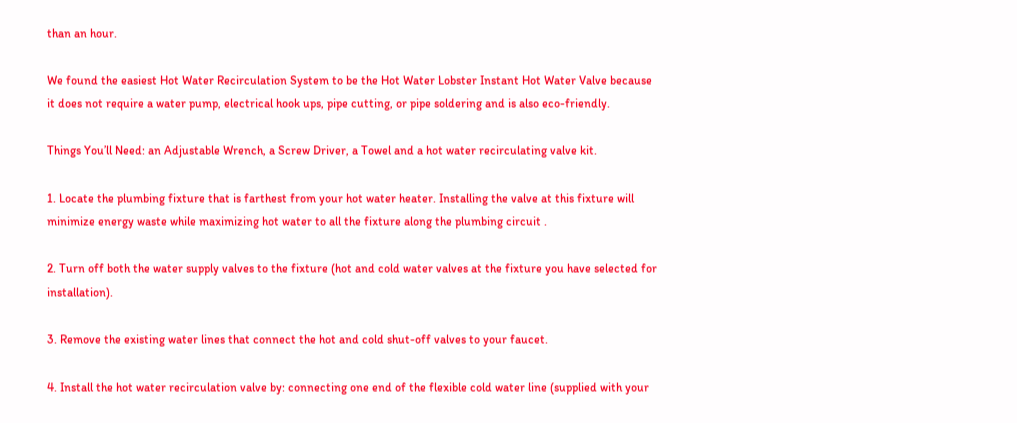than an hour.

We found the easiest Hot Water Recirculation System to be the Hot Water Lobster Instant Hot Water Valve because it does not require a water pump, electrical hook ups, pipe cutting, or pipe soldering and is also eco-friendly.

Things You’ll Need: an Adjustable Wrench, a Screw Driver, a Towel and a hot water recirculating valve kit.

1. Locate the plumbing fixture that is farthest from your hot water heater. Installing the valve at this fixture will minimize energy waste while maximizing hot water to all the fixture along the plumbing circuit .

2. Turn off both the water supply valves to the fixture (hot and cold water valves at the fixture you have selected for installation).

3. Remove the existing water lines that connect the hot and cold shut-off valves to your faucet.

4. Install the hot water recirculation valve by: connecting one end of the flexible cold water line (supplied with your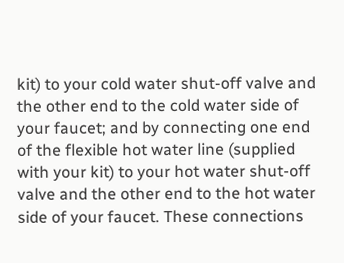kit) to your cold water shut-off valve and the other end to the cold water side of your faucet; and by connecting one end of the flexible hot water line (supplied with your kit) to your hot water shut-off valve and the other end to the hot water side of your faucet. These connections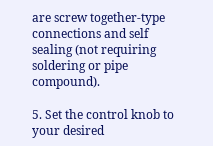are screw together-type connections and self sealing (not requiring soldering or pipe compound).

5. Set the control knob to your desired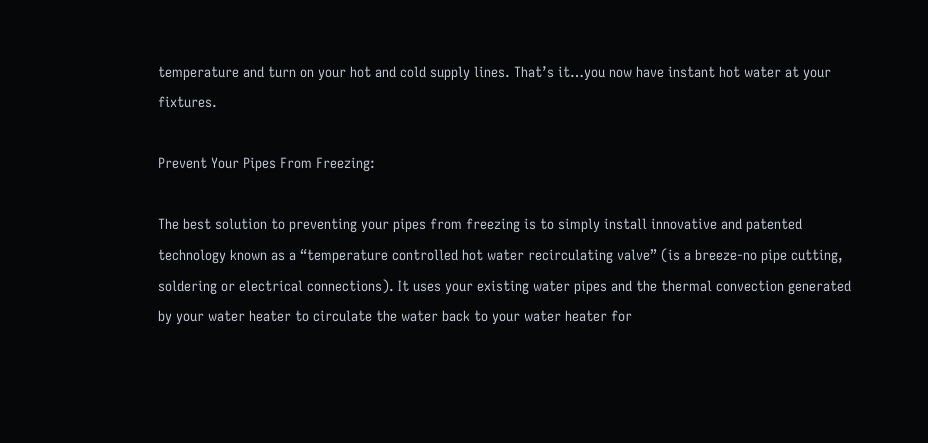temperature and turn on your hot and cold supply lines. That’s it…you now have instant hot water at your fixtures.

Prevent Your Pipes From Freezing:

The best solution to preventing your pipes from freezing is to simply install innovative and patented technology known as a “temperature controlled hot water recirculating valve” (is a breeze-no pipe cutting, soldering or electrical connections). It uses your existing water pipes and the thermal convection generated by your water heater to circulate the water back to your water heater for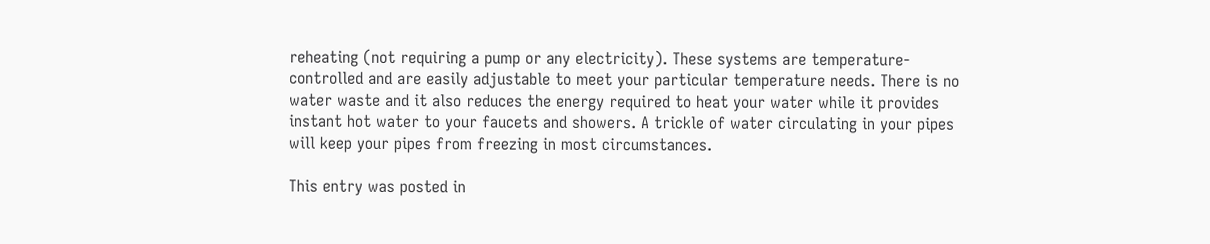reheating (not requiring a pump or any electricity). These systems are temperature-controlled and are easily adjustable to meet your particular temperature needs. There is no water waste and it also reduces the energy required to heat your water while it provides instant hot water to your faucets and showers. A trickle of water circulating in your pipes will keep your pipes from freezing in most circumstances.

This entry was posted in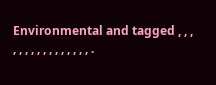Environmental and tagged , , , , , , , , , , , , , , , , .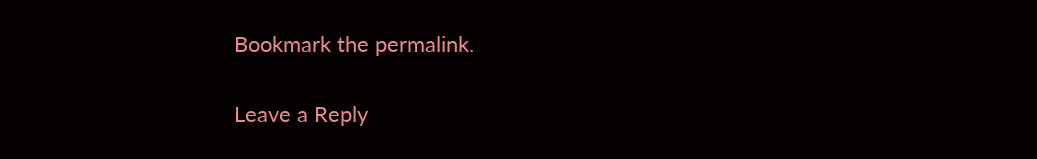Bookmark the permalink.

Leave a Reply